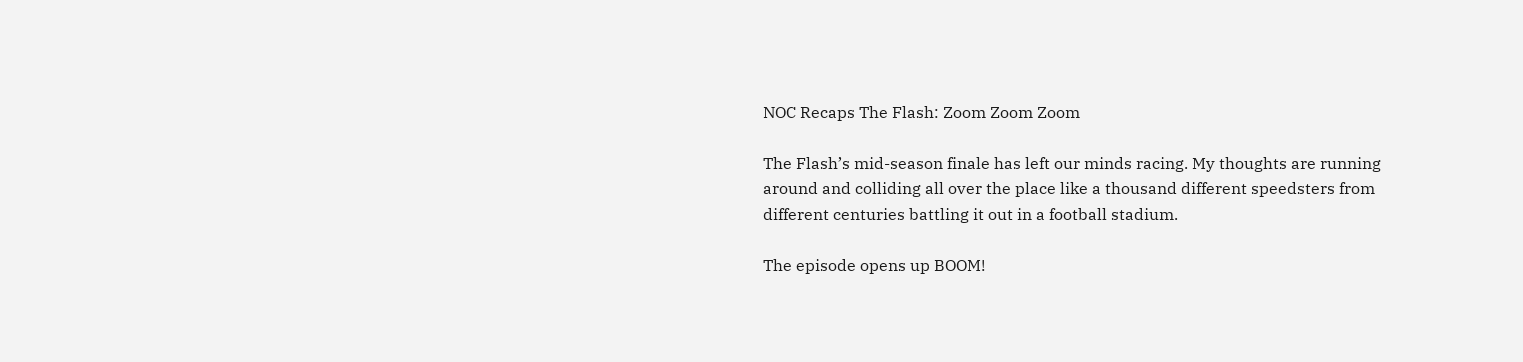NOC Recaps The Flash: Zoom Zoom Zoom

The Flash’s mid-season finale has left our minds racing. My thoughts are running around and colliding all over the place like a thousand different speedsters from different centuries battling it out in a football stadium.

The episode opens up BOOM!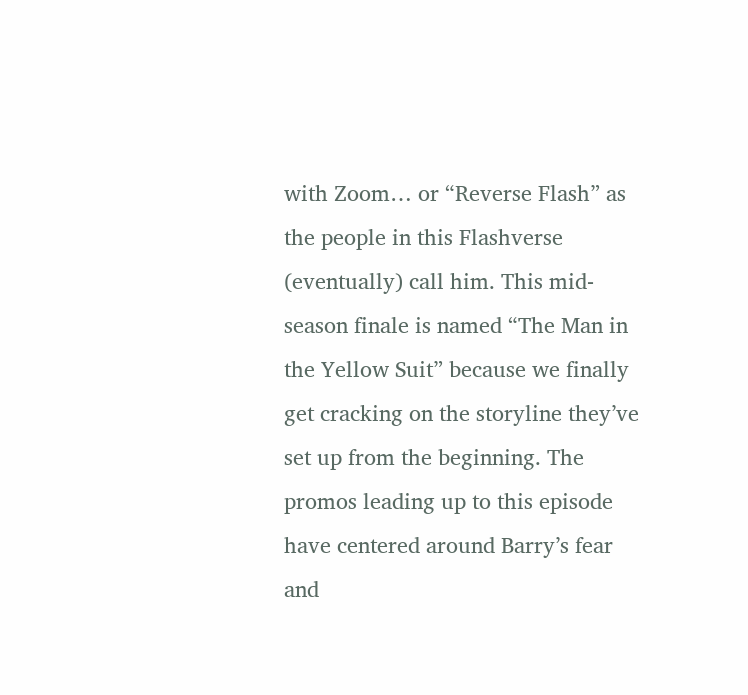with Zoom… or “Reverse Flash” as the people in this Flashverse (eventually) call him. This mid-season finale is named “The Man in the Yellow Suit” because we finally get cracking on the storyline they’ve set up from the beginning. The promos leading up to this episode have centered around Barry’s fear and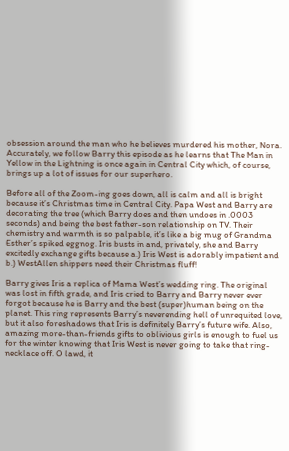obsession around the man who he believes murdered his mother, Nora. Accurately, we follow Barry this episode as he learns that The Man in Yellow in the Lightning is once again in Central City which, of course, brings up a lot of issues for our superhero.

Before all of the Zoom-ing goes down, all is calm and all is bright because it’s Christmas time in Central City. Papa West and Barry are decorating the tree (which Barry does and then undoes in .0003 seconds) and being the best father-son relationship on TV. Their chemistry and warmth is so palpable, it’s like a big mug of Grandma Esther’s spiked eggnog. Iris busts in and, privately, she and Barry excitedly exchange gifts because a.) Iris West is adorably impatient and b.) WestAllen shippers need their Christmas fluff!

Barry gives Iris a replica of Mama West’s wedding ring. The original was lost in fifth grade, and Iris cried to Barry and Barry never ever forgot because he is Barry and the best (super)human being on the planet. This ring represents Barry’s neverending hell of unrequited love, but it also foreshadows that Iris is definitely Barry’s future wife. Also, amazing more-than-friends gifts to oblivious girls is enough to fuel us for the winter knowing that Iris West is never going to take that ring-necklace off. O lawd, it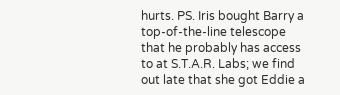hurts. PS. Iris bought Barry a top-of-the-line telescope that he probably has access to at S.T.A.R. Labs; we find out late that she got Eddie a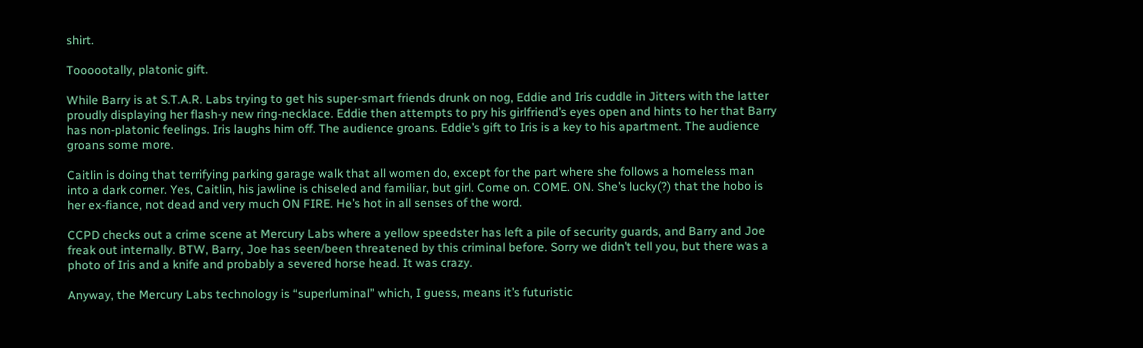shirt.

Toooootally, platonic gift.

While Barry is at S.T.A.R. Labs trying to get his super-smart friends drunk on nog, Eddie and Iris cuddle in Jitters with the latter proudly displaying her flash-y new ring-necklace. Eddie then attempts to pry his girlfriend’s eyes open and hints to her that Barry has non-platonic feelings. Iris laughs him off. The audience groans. Eddie’s gift to Iris is a key to his apartment. The audience groans some more.

Caitlin is doing that terrifying parking garage walk that all women do, except for the part where she follows a homeless man into a dark corner. Yes, Caitlin, his jawline is chiseled and familiar, but girl. Come on. COME. ON. She’s lucky(?) that the hobo is her ex-fiance, not dead and very much ON FIRE. He’s hot in all senses of the word.

CCPD checks out a crime scene at Mercury Labs where a yellow speedster has left a pile of security guards, and Barry and Joe freak out internally. BTW, Barry, Joe has seen/been threatened by this criminal before. Sorry we didn’t tell you, but there was a photo of Iris and a knife and probably a severed horse head. It was crazy.

Anyway, the Mercury Labs technology is “superluminal” which, I guess, means it’s futuristic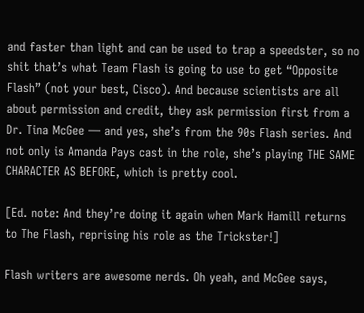and faster than light and can be used to trap a speedster, so no shit that’s what Team Flash is going to use to get “Opposite Flash” (not your best, Cisco). And because scientists are all about permission and credit, they ask permission first from a Dr. Tina McGee — and yes, she’s from the 90s Flash series. And not only is Amanda Pays cast in the role, she’s playing THE SAME CHARACTER AS BEFORE, which is pretty cool.

[Ed. note: And they’re doing it again when Mark Hamill returns to The Flash, reprising his role as the Trickster!]

Flash writers are awesome nerds. Oh yeah, and McGee says,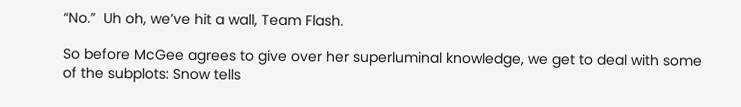“No.”  Uh oh, we’ve hit a wall, Team Flash.

So before McGee agrees to give over her superluminal knowledge, we get to deal with some of the subplots: Snow tells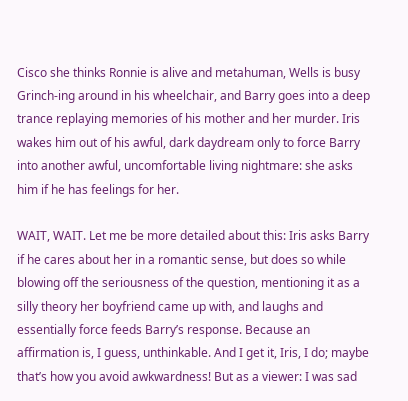Cisco she thinks Ronnie is alive and metahuman, Wells is busy Grinch-ing around in his wheelchair, and Barry goes into a deep trance replaying memories of his mother and her murder. Iris wakes him out of his awful, dark daydream only to force Barry into another awful, uncomfortable living nightmare: she asks him if he has feelings for her.

WAIT, WAIT. Let me be more detailed about this: Iris asks Barry if he cares about her in a romantic sense, but does so while blowing off the seriousness of the question, mentioning it as a silly theory her boyfriend came up with, and laughs and essentially force feeds Barry’s response. Because an affirmation is, I guess, unthinkable. And I get it, Iris, I do; maybe that’s how you avoid awkwardness! But as a viewer: I was sad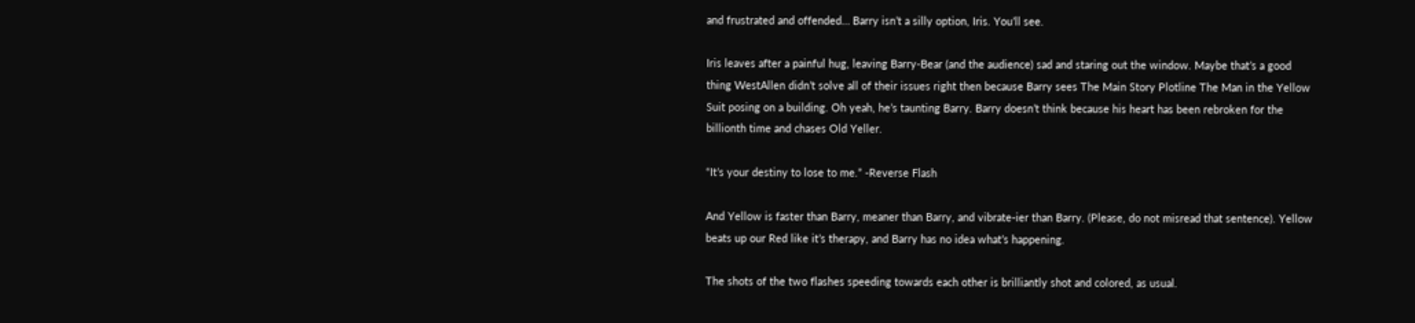and frustrated and offended… Barry isn’t a silly option, Iris. You’ll see.

Iris leaves after a painful hug, leaving Barry-Bear (and the audience) sad and staring out the window. Maybe that’s a good thing WestAllen didn’t solve all of their issues right then because Barry sees The Main Story Plotline The Man in the Yellow Suit posing on a building. Oh yeah, he’s taunting Barry. Barry doesn’t think because his heart has been rebroken for the billionth time and chases Old Yeller.

“It’s your destiny to lose to me.” -Reverse Flash

And Yellow is faster than Barry, meaner than Barry, and vibrate-ier than Barry. (Please, do not misread that sentence). Yellow beats up our Red like it’s therapy, and Barry has no idea what’s happening.

The shots of the two flashes speeding towards each other is brilliantly shot and colored, as usual.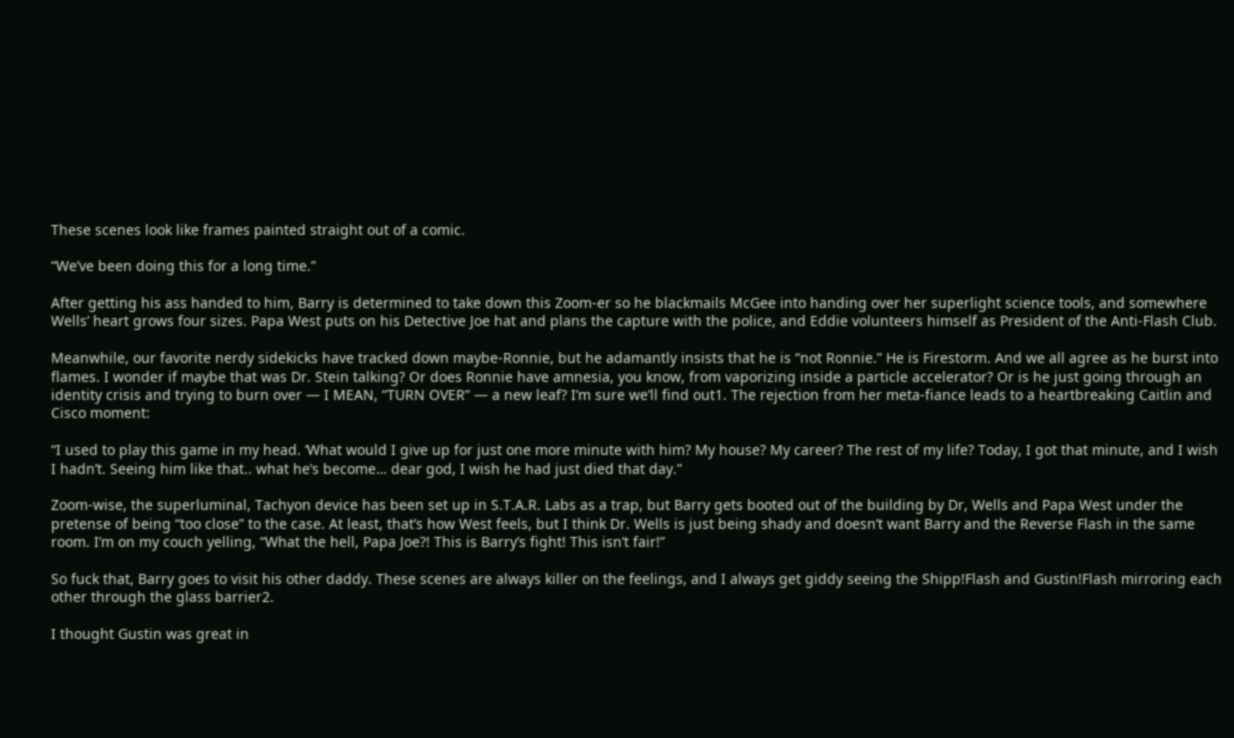These scenes look like frames painted straight out of a comic.

“We’ve been doing this for a long time.”

After getting his ass handed to him, Barry is determined to take down this Zoom-er so he blackmails McGee into handing over her superlight science tools, and somewhere Wells’ heart grows four sizes. Papa West puts on his Detective Joe hat and plans the capture with the police, and Eddie volunteers himself as President of the Anti-Flash Club.

Meanwhile, our favorite nerdy sidekicks have tracked down maybe-Ronnie, but he adamantly insists that he is “not Ronnie.” He is Firestorm. And we all agree as he burst into flames. I wonder if maybe that was Dr. Stein talking? Or does Ronnie have amnesia, you know, from vaporizing inside a particle accelerator? Or is he just going through an identity crisis and trying to burn over — I MEAN, “TURN OVER” — a new leaf? I’m sure we’ll find out1. The rejection from her meta-fiance leads to a heartbreaking Caitlin and Cisco moment:

“I used to play this game in my head. ‘What would I give up for just one more minute with him? My house? My career? The rest of my life? Today, I got that minute, and I wish I hadn’t. Seeing him like that.. what he’s become… dear god, I wish he had just died that day.”

Zoom-wise, the superluminal, Tachyon device has been set up in S.T.A.R. Labs as a trap, but Barry gets booted out of the building by Dr, Wells and Papa West under the pretense of being “too close” to the case. At least, that’s how West feels, but I think Dr. Wells is just being shady and doesn’t want Barry and the Reverse Flash in the same room. I’m on my couch yelling, “What the hell, Papa Joe?! This is Barry’s fight! This isn’t fair!”

So fuck that, Barry goes to visit his other daddy. These scenes are always killer on the feelings, and I always get giddy seeing the Shipp!Flash and Gustin!Flash mirroring each other through the glass barrier2.

I thought Gustin was great in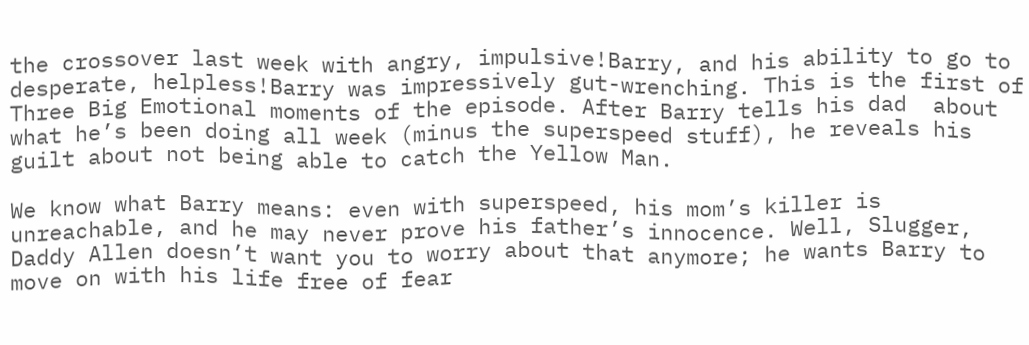the crossover last week with angry, impulsive!Barry, and his ability to go to desperate, helpless!Barry was impressively gut-wrenching. This is the first of Three Big Emotional moments of the episode. After Barry tells his dad  about what he’s been doing all week (minus the superspeed stuff), he reveals his guilt about not being able to catch the Yellow Man.

We know what Barry means: even with superspeed, his mom’s killer is unreachable, and he may never prove his father’s innocence. Well, Slugger, Daddy Allen doesn’t want you to worry about that anymore; he wants Barry to move on with his life free of fear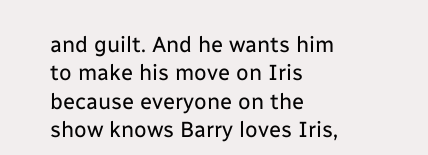and guilt. And he wants him to make his move on Iris because everyone on the show knows Barry loves Iris,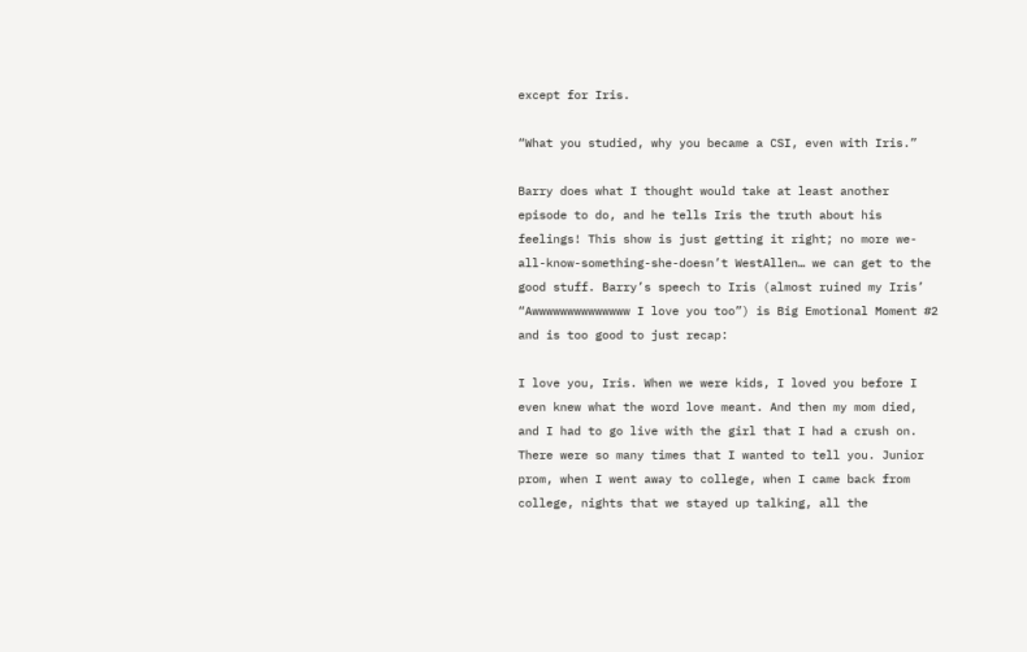except for Iris.

“What you studied, why you became a CSI, even with Iris.”

Barry does what I thought would take at least another episode to do, and he tells Iris the truth about his feelings! This show is just getting it right; no more we-all-know-something-she-doesn’t WestAllen… we can get to the good stuff. Barry’s speech to Iris (almost ruined my Iris’ “Awwwwwwwwwwwwww I love you too”) is Big Emotional Moment #2 and is too good to just recap:

I love you, Iris. When we were kids, I loved you before I even knew what the word love meant. And then my mom died, and I had to go live with the girl that I had a crush on. There were so many times that I wanted to tell you. Junior prom, when I went away to college, when I came back from college, nights that we stayed up talking, all the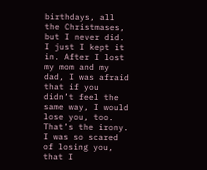birthdays, all the Christmases, but I never did. I just I kept it in. After I lost my mom and my dad, I was afraid that if you didn’t feel the same way, I would lose you, too. That’s the irony. I was so scared of losing you, that I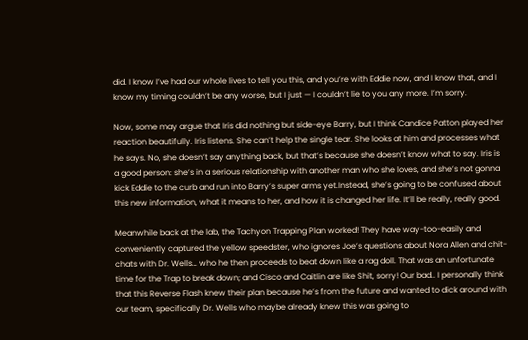did. I know I’ve had our whole lives to tell you this, and you’re with Eddie now, and I know that, and I know my timing couldn’t be any worse, but I just — I couldn’t lie to you any more. I’m sorry.

Now, some may argue that Iris did nothing but side-eye Barry, but I think Candice Patton played her reaction beautifully. Iris listens. She can’t help the single tear. She looks at him and processes what he says. No, she doesn’t say anything back, but that’s because she doesn’t know what to say. Iris is a good person: she’s in a serious relationship with another man who she loves, and she’s not gonna kick Eddie to the curb and run into Barry’s super arms yet.Instead, she’s going to be confused about this new information, what it means to her, and how it is changed her life. It’ll be really, really good.

Meanwhile back at the lab, the Tachyon Trapping Plan worked! They have way-too-easily and conveniently captured the yellow speedster, who ignores Joe’s questions about Nora Allen and chit-chats with Dr. Wells… who he then proceeds to beat down like a rag doll. That was an unfortunate time for the Trap to break down; and Cisco and Caitlin are like Shit, sorry! Our bad.. I personally think that this Reverse Flash knew their plan because he’s from the future and wanted to dick around with our team, specifically Dr. Wells who maybe already knew this was going to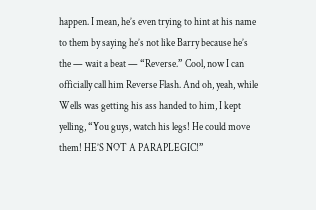happen. I mean, he’s even trying to hint at his name to them by saying he’s not like Barry because he’s the — wait a beat — “Reverse.” Cool, now I can officially call him Reverse Flash. And oh, yeah, while Wells was getting his ass handed to him, I kept yelling, “You guys, watch his legs! He could move them! HE’S NOT A PARAPLEGIC!”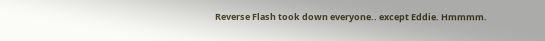Reverse Flash took down everyone.. except Eddie. Hmmmm.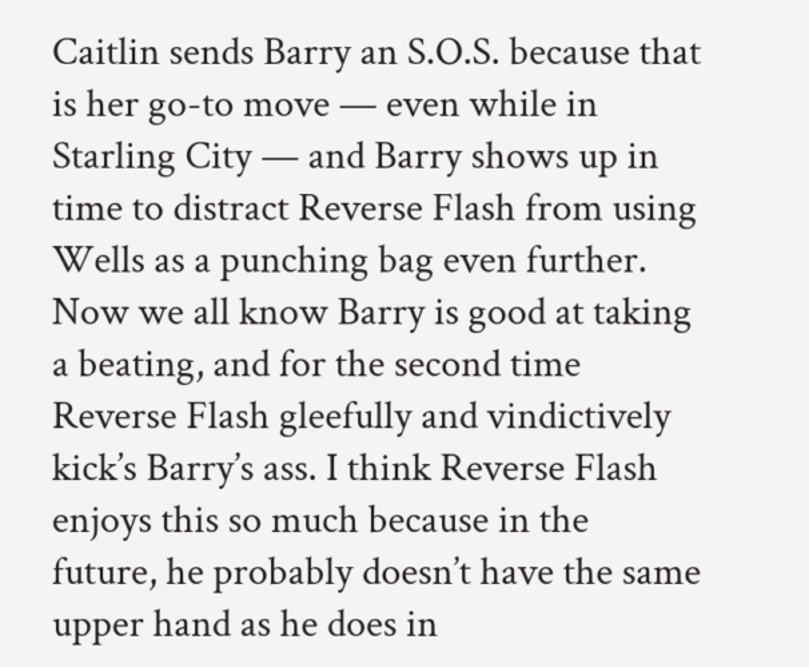Caitlin sends Barry an S.O.S. because that is her go-to move — even while in Starling City — and Barry shows up in time to distract Reverse Flash from using Wells as a punching bag even further. Now we all know Barry is good at taking a beating, and for the second time Reverse Flash gleefully and vindictively kick’s Barry’s ass. I think Reverse Flash enjoys this so much because in the future, he probably doesn’t have the same upper hand as he does in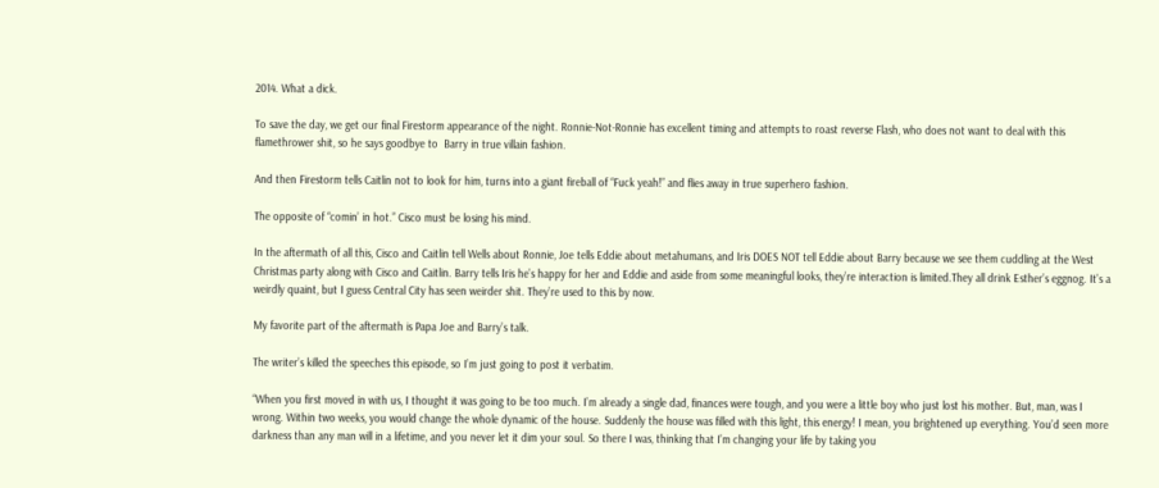2014. What a dick.

To save the day, we get our final Firestorm appearance of the night. Ronnie-Not-Ronnie has excellent timing and attempts to roast reverse Flash, who does not want to deal with this flamethrower shit, so he says goodbye to  Barry in true villain fashion.

And then Firestorm tells Caitlin not to look for him, turns into a giant fireball of “Fuck yeah!” and flies away in true superhero fashion.

The opposite of “comin’ in hot.” Cisco must be losing his mind.

In the aftermath of all this, Cisco and Caitlin tell Wells about Ronnie, Joe tells Eddie about metahumans, and Iris DOES NOT tell Eddie about Barry because we see them cuddling at the West Christmas party along with Cisco and Caitlin. Barry tells Iris he’s happy for her and Eddie and aside from some meaningful looks, they’re interaction is limited.They all drink Esther’s eggnog. It’s a weirdly quaint, but I guess Central City has seen weirder shit. They’re used to this by now.

My favorite part of the aftermath is Papa Joe and Barry’s talk.

The writer’s killed the speeches this episode, so I’m just going to post it verbatim.

“When you first moved in with us, I thought it was going to be too much. I’m already a single dad, finances were tough, and you were a little boy who just lost his mother. But, man, was I wrong. Within two weeks, you would change the whole dynamic of the house. Suddenly the house was filled with this light, this energy! I mean, you brightened up everything. You’d seen more darkness than any man will in a lifetime, and you never let it dim your soul. So there I was, thinking that I’m changing your life by taking you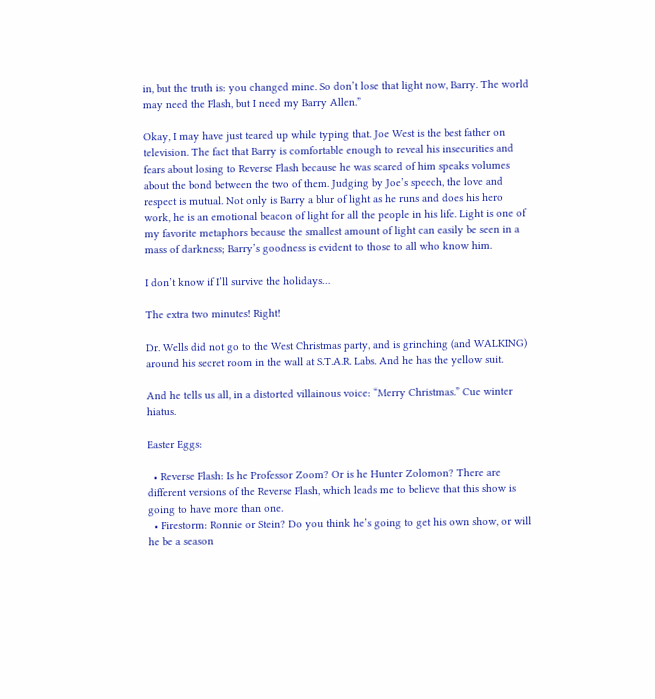in, but the truth is: you changed mine. So don’t lose that light now, Barry. The world may need the Flash, but I need my Barry Allen.”

Okay, I may have just teared up while typing that. Joe West is the best father on television. The fact that Barry is comfortable enough to reveal his insecurities and fears about losing to Reverse Flash because he was scared of him speaks volumes about the bond between the two of them. Judging by Joe’s speech, the love and respect is mutual. Not only is Barry a blur of light as he runs and does his hero work, he is an emotional beacon of light for all the people in his life. Light is one of my favorite metaphors because the smallest amount of light can easily be seen in a mass of darkness; Barry’s goodness is evident to those to all who know him.

I don’t know if I’ll survive the holidays…

The extra two minutes! Right!

Dr. Wells did not go to the West Christmas party, and is grinching (and WALKING) around his secret room in the wall at S.T.A.R. Labs. And he has the yellow suit.

And he tells us all, in a distorted villainous voice: “Merry Christmas.” Cue winter hiatus.

Easter Eggs:

  • Reverse Flash: Is he Professor Zoom? Or is he Hunter Zolomon? There are different versions of the Reverse Flash, which leads me to believe that this show is going to have more than one.
  • Firestorm: Ronnie or Stein? Do you think he’s going to get his own show, or will he be a season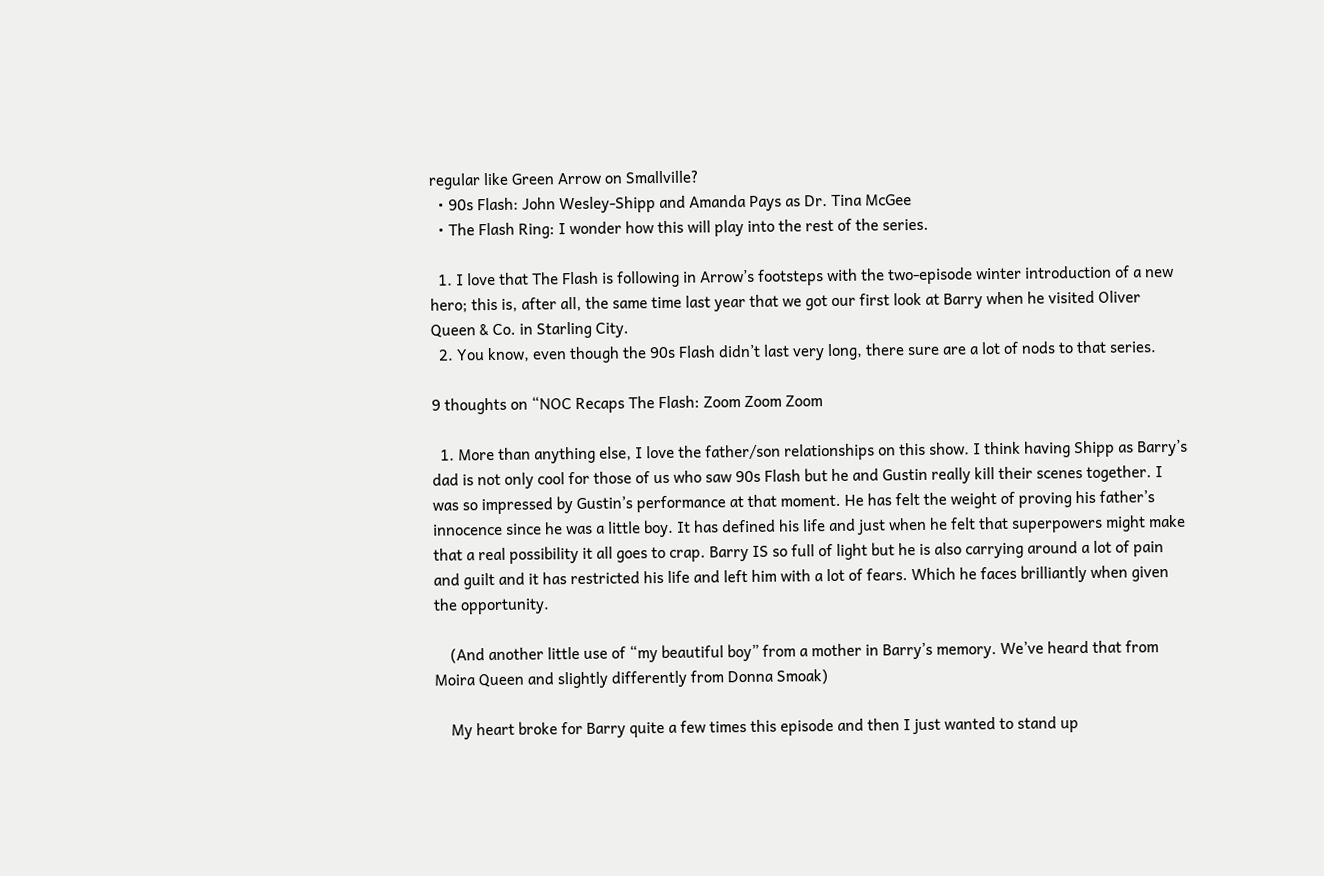regular like Green Arrow on Smallville?
  • 90s Flash: John Wesley-Shipp and Amanda Pays as Dr. Tina McGee
  • The Flash Ring: I wonder how this will play into the rest of the series.

  1. I love that The Flash is following in Arrow’s footsteps with the two-episode winter introduction of a new hero; this is, after all, the same time last year that we got our first look at Barry when he visited Oliver Queen & Co. in Starling City.
  2. You know, even though the 90s Flash didn’t last very long, there sure are a lot of nods to that series.

9 thoughts on “NOC Recaps The Flash: Zoom Zoom Zoom

  1. More than anything else, I love the father/son relationships on this show. I think having Shipp as Barry’s dad is not only cool for those of us who saw 90s Flash but he and Gustin really kill their scenes together. I was so impressed by Gustin’s performance at that moment. He has felt the weight of proving his father’s innocence since he was a little boy. It has defined his life and just when he felt that superpowers might make that a real possibility it all goes to crap. Barry IS so full of light but he is also carrying around a lot of pain and guilt and it has restricted his life and left him with a lot of fears. Which he faces brilliantly when given the opportunity.

    (And another little use of “my beautiful boy” from a mother in Barry’s memory. We’ve heard that from Moira Queen and slightly differently from Donna Smoak)

    My heart broke for Barry quite a few times this episode and then I just wanted to stand up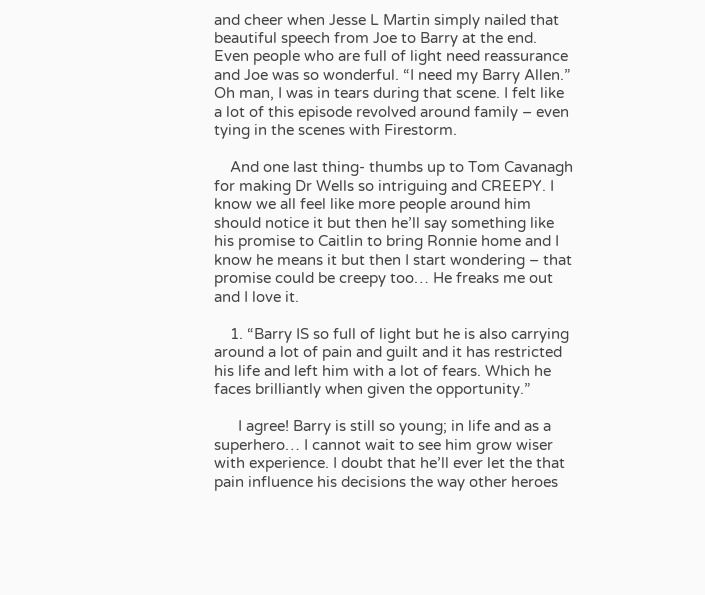and cheer when Jesse L Martin simply nailed that beautiful speech from Joe to Barry at the end. Even people who are full of light need reassurance and Joe was so wonderful. “I need my Barry Allen.” Oh man, I was in tears during that scene. I felt like a lot of this episode revolved around family – even tying in the scenes with Firestorm.

    And one last thing- thumbs up to Tom Cavanagh for making Dr Wells so intriguing and CREEPY. I know we all feel like more people around him should notice it but then he’ll say something like his promise to Caitlin to bring Ronnie home and I know he means it but then I start wondering – that promise could be creepy too… He freaks me out and I love it.

    1. “Barry IS so full of light but he is also carrying around a lot of pain and guilt and it has restricted his life and left him with a lot of fears. Which he faces brilliantly when given the opportunity.”

      I agree! Barry is still so young; in life and as a superhero… I cannot wait to see him grow wiser with experience. I doubt that he’ll ever let the that pain influence his decisions the way other heroes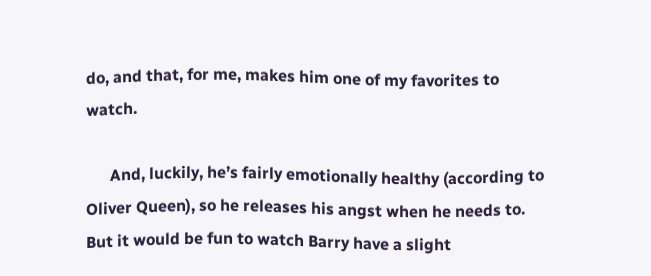do, and that, for me, makes him one of my favorites to watch.

      And, luckily, he’s fairly emotionally healthy (according to Oliver Queen), so he releases his angst when he needs to. But it would be fun to watch Barry have a slight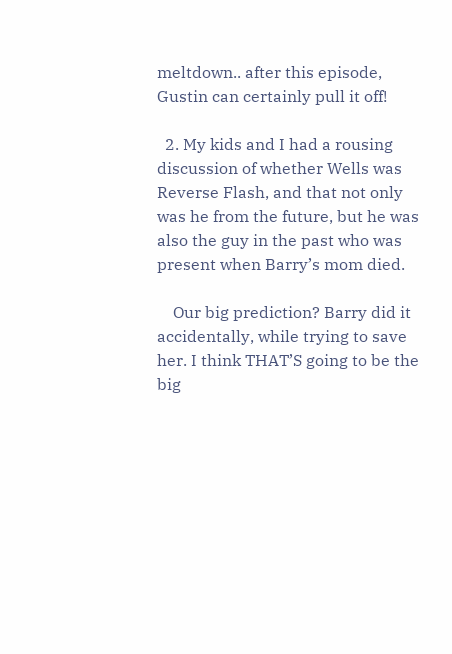meltdown.. after this episode, Gustin can certainly pull it off!

  2. My kids and I had a rousing discussion of whether Wells was Reverse Flash, and that not only was he from the future, but he was also the guy in the past who was present when Barry’s mom died.

    Our big prediction? Barry did it accidentally, while trying to save her. I think THAT’S going to be the big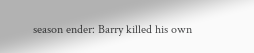season ender: Barry killed his own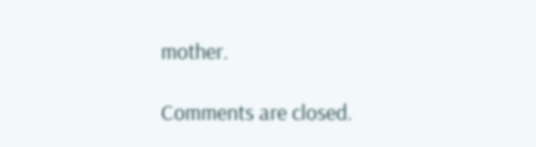mother.

Comments are closed.